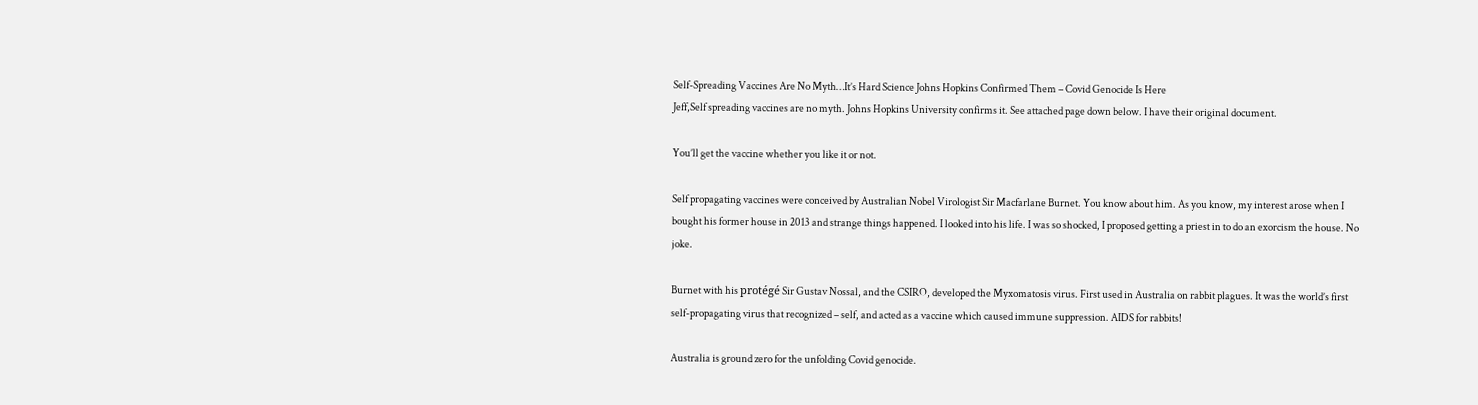Self-Spreading Vaccines Are No Myth…It’s Hard Science Johns Hopkins Confirmed Them – Covid Genocide Is Here
Jeff,Self spreading vaccines are no myth. Johns Hopkins University confirms it. See attached page down below. I have their original document.

You’ll get the vaccine whether you like it or not.

Self propagating vaccines were conceived by Australian Nobel Virologist Sir Macfarlane Burnet. You know about him. As you know, my interest arose when I bought his former house in 2013 and strange things happened. I looked into his life. I was so shocked, I proposed getting a priest in to do an exorcism the house. No joke.

Burnet with his protégé Sir Gustav Nossal, and the CSIRO, developed the Myxomatosis virus. First used in Australia on rabbit plagues. It was the world’s first self-propagating virus that recognized – self, and acted as a vaccine which caused immune suppression. AIDS for rabbits!

Australia is ground zero for the unfolding Covid genocide.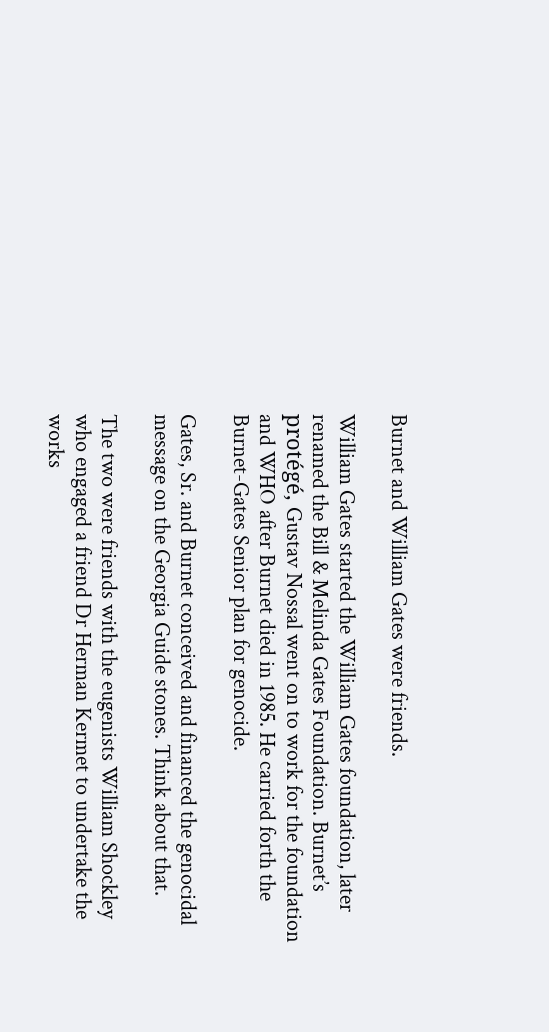Burnet and William Gates were friends.

William Gates started the William Gates foundation, later renamed the Bill & Melinda Gates Foundation. Burnet’s protégé, Gustav Nossal went on to work for the foundation and WHO after Burnet died in 1985. He carried forth the Burnet-Gates Senior plan for genocide.

Gates, Sr. and Burnet conceived and financed the genocidal message on the Georgia Guide stones. Think about that.

The two were friends with the eugenists William Shockley who engaged a friend Dr Herman Kermet to undertake the works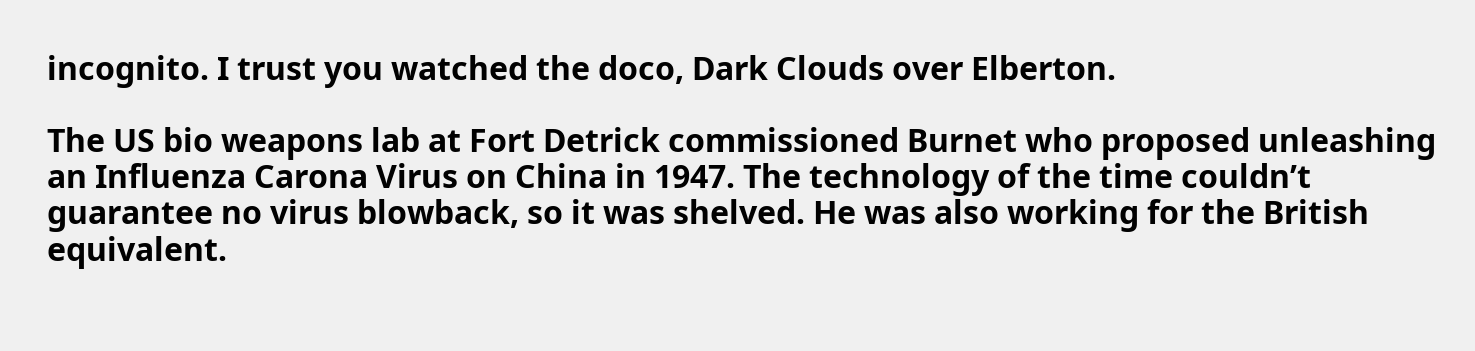incognito. I trust you watched the doco, Dark Clouds over Elberton.

The US bio weapons lab at Fort Detrick commissioned Burnet who proposed unleashing an Influenza Carona Virus on China in 1947. The technology of the time couldn’t guarantee no virus blowback, so it was shelved. He was also working for the British equivalent.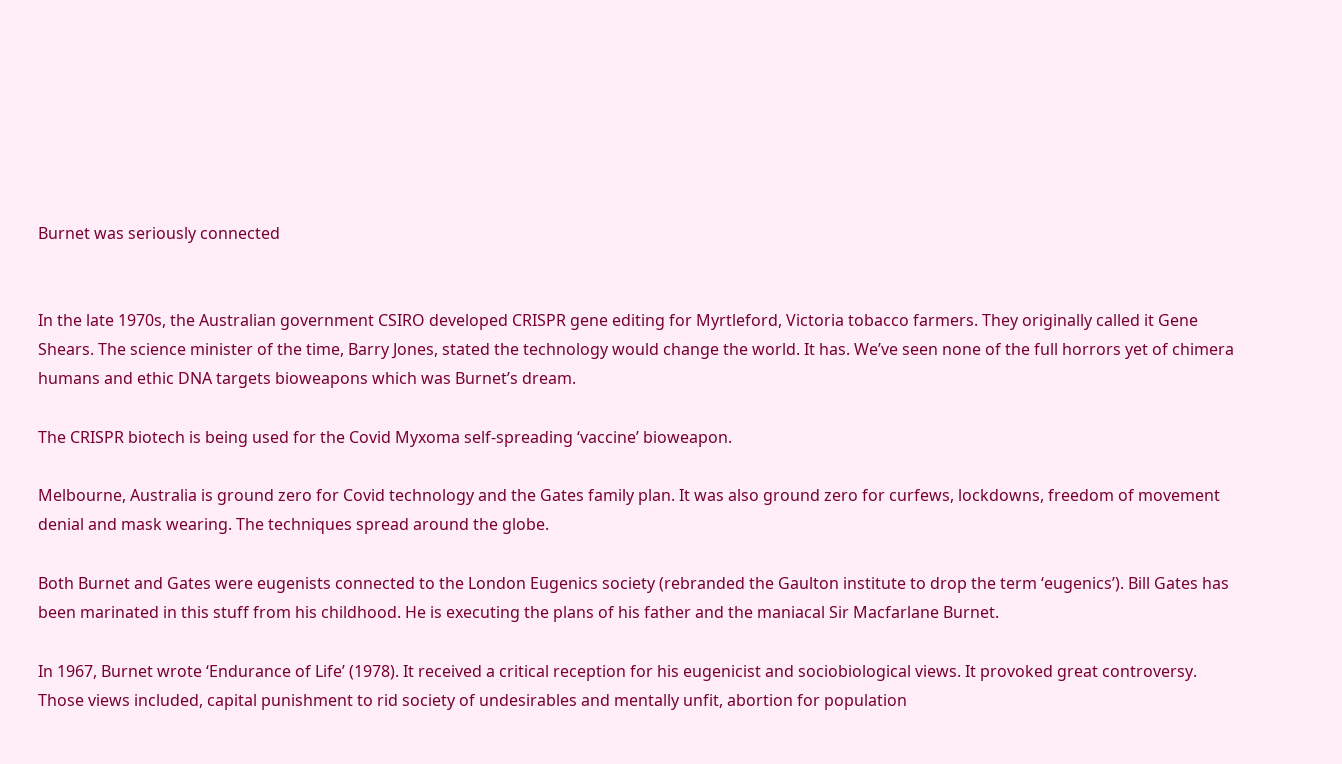Burnet was seriously connected


In the late 1970s, the Australian government CSIRO developed CRISPR gene editing for Myrtleford, Victoria tobacco farmers. They originally called it Gene Shears. The science minister of the time, Barry Jones, stated the technology would change the world. It has. We’ve seen none of the full horrors yet of chimera humans and ethic DNA targets bioweapons which was Burnet’s dream.

The CRISPR biotech is being used for the Covid Myxoma self-spreading ‘vaccine’ bioweapon.

Melbourne, Australia is ground zero for Covid technology and the Gates family plan. It was also ground zero for curfews, lockdowns, freedom of movement denial and mask wearing. The techniques spread around the globe.

Both Burnet and Gates were eugenists connected to the London Eugenics society (rebranded the Gaulton institute to drop the term ‘eugenics’). Bill Gates has been marinated in this stuff from his childhood. He is executing the plans of his father and the maniacal Sir Macfarlane Burnet.

In 1967, Burnet wrote ‘Endurance of Life’ (1978). It received a critical reception for his eugenicist and sociobiological views. It provoked great controversy. Those views included, capital punishment to rid society of undesirables and mentally unfit, abortion for population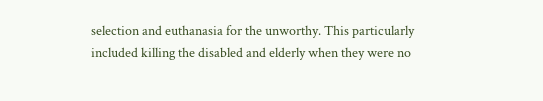selection and euthanasia for the unworthy. This particularly included killing the disabled and elderly when they were no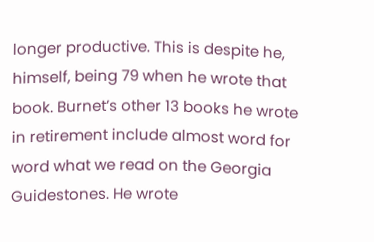longer productive. This is despite he, himself, being 79 when he wrote that book. Burnet’s other 13 books he wrote in retirement include almost word for word what we read on the Georgia Guidestones. He wrote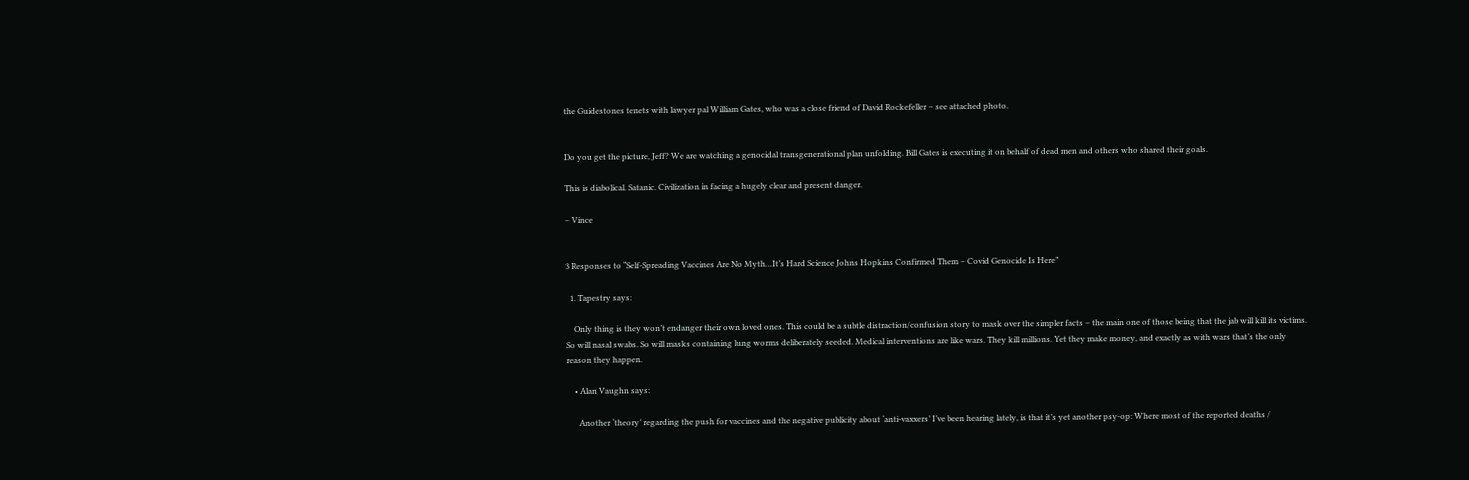the Guidestones tenets with lawyer pal William Gates, who was a close friend of David Rockefeller – see attached photo.


Do you get the picture, Jeff? We are watching a genocidal transgenerational plan unfolding. Bill Gates is executing it on behalf of dead men and others who shared their goals.

This is diabolical. Satanic. Civilization in facing a hugely clear and present danger.

– Vince


3 Responses to “Self-Spreading Vaccines Are No Myth…It’s Hard Science Johns Hopkins Confirmed Them – Covid Genocide Is Here”

  1. Tapestry says:

    Only thing is they won’t endanger their own loved ones. This could be a subtle distraction/confusion story to mask over the simpler facts – the main one of those being that the jab will kill its victims. So will nasal swabs. So will masks containing lung worms deliberately seeded. Medical interventions are like wars. They kill millions. Yet they make money, and exactly as with wars that’s the only reason they happen.

    • Alan Vaughn says:

      Another ‘theory’ regarding the push for vaccines and the negative publicity about ‘anti-vaxxers’ I’ve been hearing lately, is that it’s yet another psy-op: Where most of the reported deaths /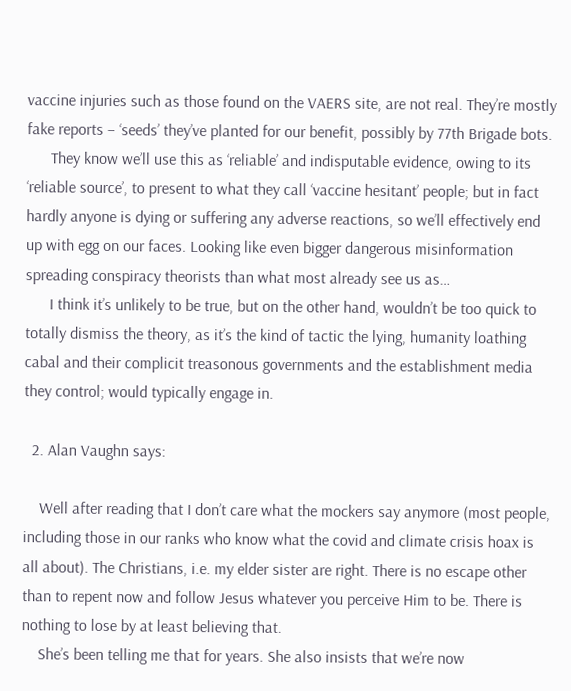vaccine injuries such as those found on the VAERS site, are not real. They’re mostly fake reports – ‘seeds’ they’ve planted for our benefit, possibly by 77th Brigade bots.
      They know we’ll use this as ‘reliable’ and indisputable evidence, owing to its ‘reliable source’, to present to what they call ‘vaccine hesitant’ people; but in fact hardly anyone is dying or suffering any adverse reactions, so we’ll effectively end up with egg on our faces. Looking like even bigger dangerous misinformation spreading conspiracy theorists than what most already see us as…
      I think it’s unlikely to be true, but on the other hand, wouldn’t be too quick to totally dismiss the theory, as it’s the kind of tactic the lying, humanity loathing cabal and their complicit treasonous governments and the establishment media they control; would typically engage in.

  2. Alan Vaughn says:

    Well after reading that I don’t care what the mockers say anymore (most people, including those in our ranks who know what the covid and climate crisis hoax is all about). The Christians, i.e. my elder sister are right. There is no escape other than to repent now and follow Jesus whatever you perceive Him to be. There is nothing to lose by at least believing that.
    She’s been telling me that for years. She also insists that we’re now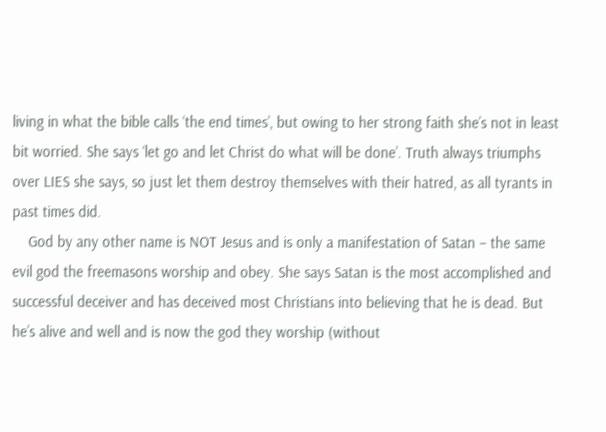living in what the bible calls ‘the end times’, but owing to her strong faith she’s not in least bit worried. She says ‘let go and let Christ do what will be done’. Truth always triumphs over LIES she says, so just let them destroy themselves with their hatred, as all tyrants in past times did.
    God by any other name is NOT Jesus and is only a manifestation of Satan – the same evil god the freemasons worship and obey. She says Satan is the most accomplished and successful deceiver and has deceived most Christians into believing that he is dead. But he’s alive and well and is now the god they worship (without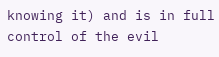knowing it) and is in full control of the evil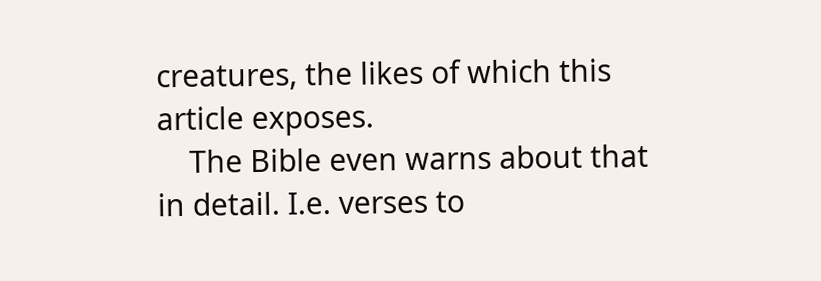creatures, the likes of which this article exposes.
    The Bible even warns about that in detail. I.e. verses to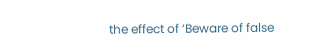the effect of ‘Beware of false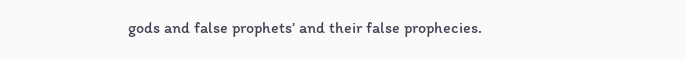gods and false prophets’ and their false prophecies.